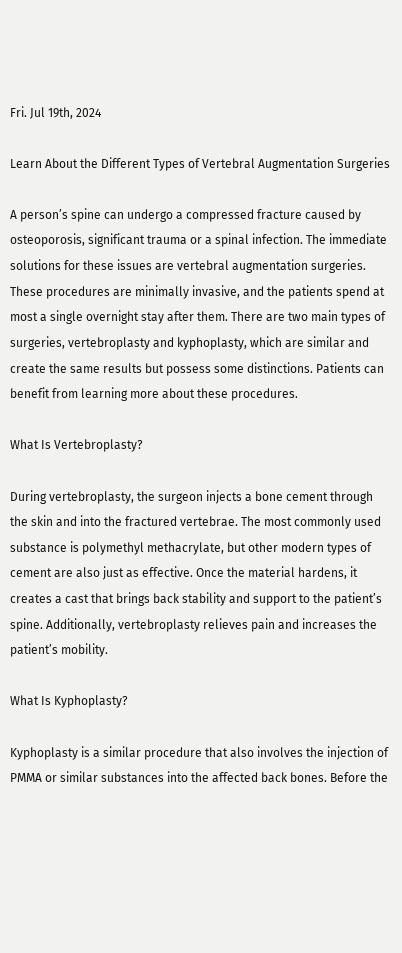Fri. Jul 19th, 2024

Learn About the Different Types of Vertebral Augmentation Surgeries

A person’s spine can undergo a compressed fracture caused by osteoporosis, significant trauma or a spinal infection. The immediate solutions for these issues are vertebral augmentation surgeries. These procedures are minimally invasive, and the patients spend at most a single overnight stay after them. There are two main types of surgeries, vertebroplasty and kyphoplasty, which are similar and create the same results but possess some distinctions. Patients can benefit from learning more about these procedures.

What Is Vertebroplasty?

During vertebroplasty, the surgeon injects a bone cement through the skin and into the fractured vertebrae. The most commonly used substance is polymethyl methacrylate, but other modern types of cement are also just as effective. Once the material hardens, it creates a cast that brings back stability and support to the patient’s spine. Additionally, vertebroplasty relieves pain and increases the patient’s mobility.

What Is Kyphoplasty?

Kyphoplasty is a similar procedure that also involves the injection of PMMA or similar substances into the affected back bones. Before the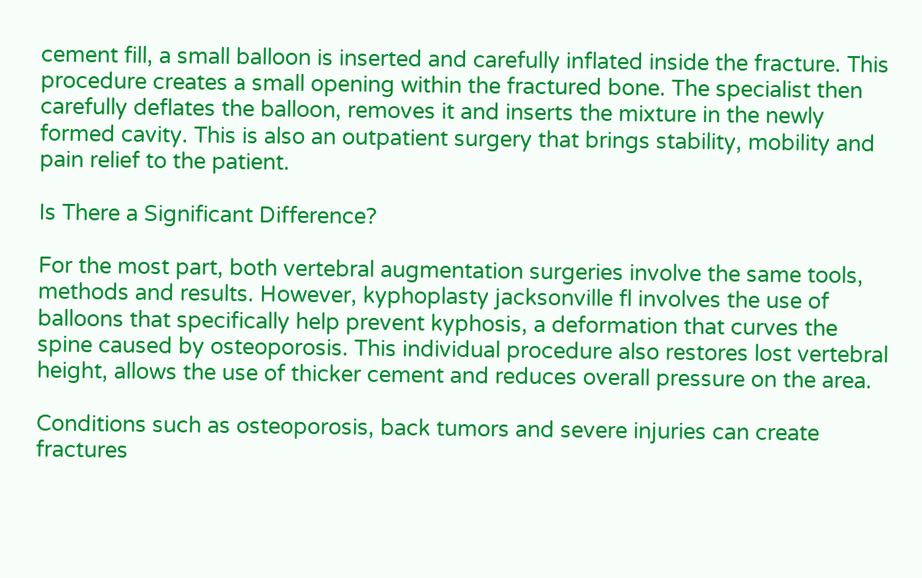cement fill, a small balloon is inserted and carefully inflated inside the fracture. This procedure creates a small opening within the fractured bone. The specialist then carefully deflates the balloon, removes it and inserts the mixture in the newly formed cavity. This is also an outpatient surgery that brings stability, mobility and pain relief to the patient.

Is There a Significant Difference?

For the most part, both vertebral augmentation surgeries involve the same tools, methods and results. However, kyphoplasty jacksonville fl involves the use of balloons that specifically help prevent kyphosis, a deformation that curves the spine caused by osteoporosis. This individual procedure also restores lost vertebral height, allows the use of thicker cement and reduces overall pressure on the area.

Conditions such as osteoporosis, back tumors and severe injuries can create fractures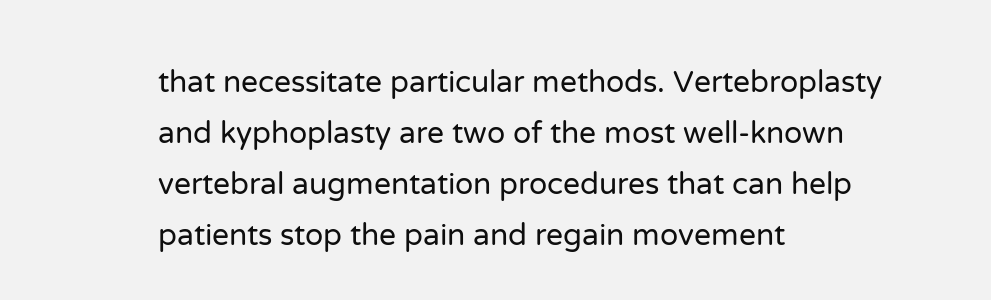that necessitate particular methods. Vertebroplasty and kyphoplasty are two of the most well-known vertebral augmentation procedures that can help patients stop the pain and regain movement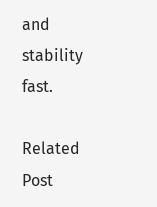and stability fast.

Related Post